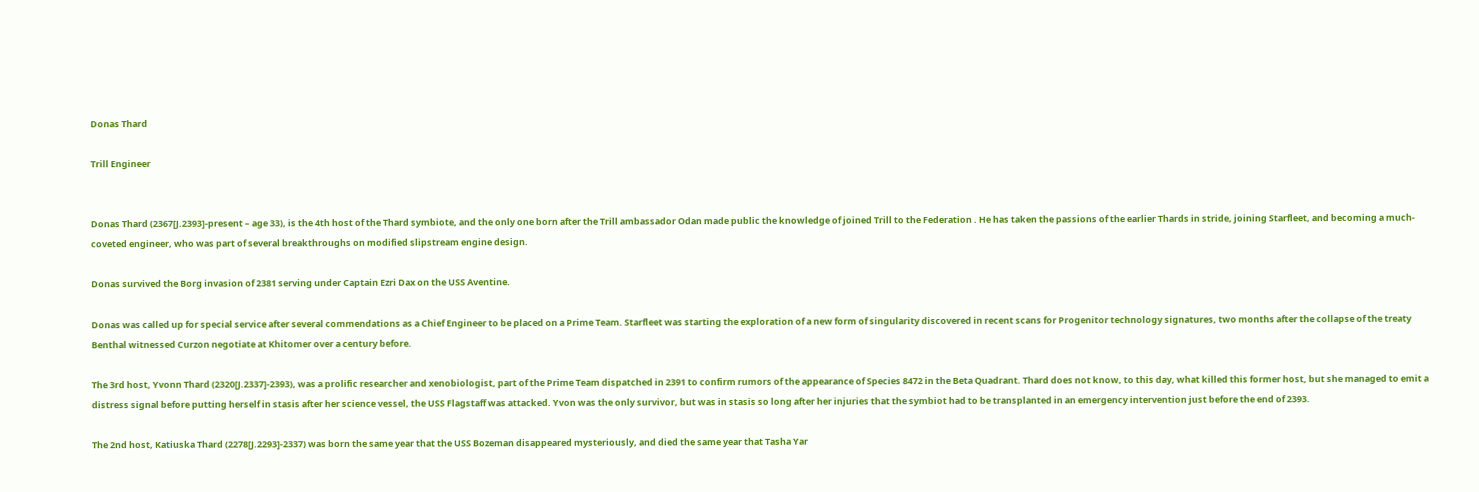Donas Thard

Trill Engineer


Donas Thard (2367[J.2393]-present – age 33), is the 4th host of the Thard symbiote, and the only one born after the Trill ambassador Odan made public the knowledge of joined Trill to the Federation . He has taken the passions of the earlier Thards in stride, joining Starfleet, and becoming a much-coveted engineer, who was part of several breakthroughs on modified slipstream engine design.

Donas survived the Borg invasion of 2381 serving under Captain Ezri Dax on the USS Aventine.

Donas was called up for special service after several commendations as a Chief Engineer to be placed on a Prime Team. Starfleet was starting the exploration of a new form of singularity discovered in recent scans for Progenitor technology signatures, two months after the collapse of the treaty Benthal witnessed Curzon negotiate at Khitomer over a century before.

The 3rd host, Yvonn Thard (2320[J.2337]-2393), was a prolific researcher and xenobiologist, part of the Prime Team dispatched in 2391 to confirm rumors of the appearance of Species 8472 in the Beta Quadrant. Thard does not know, to this day, what killed this former host, but she managed to emit a distress signal before putting herself in stasis after her science vessel, the USS Flagstaff was attacked. Yvon was the only survivor, but was in stasis so long after her injuries that the symbiot had to be transplanted in an emergency intervention just before the end of 2393.

The 2nd host, Katiuska Thard (2278[J.2293]-2337) was born the same year that the USS Bozeman disappeared mysteriously, and died the same year that Tasha Yar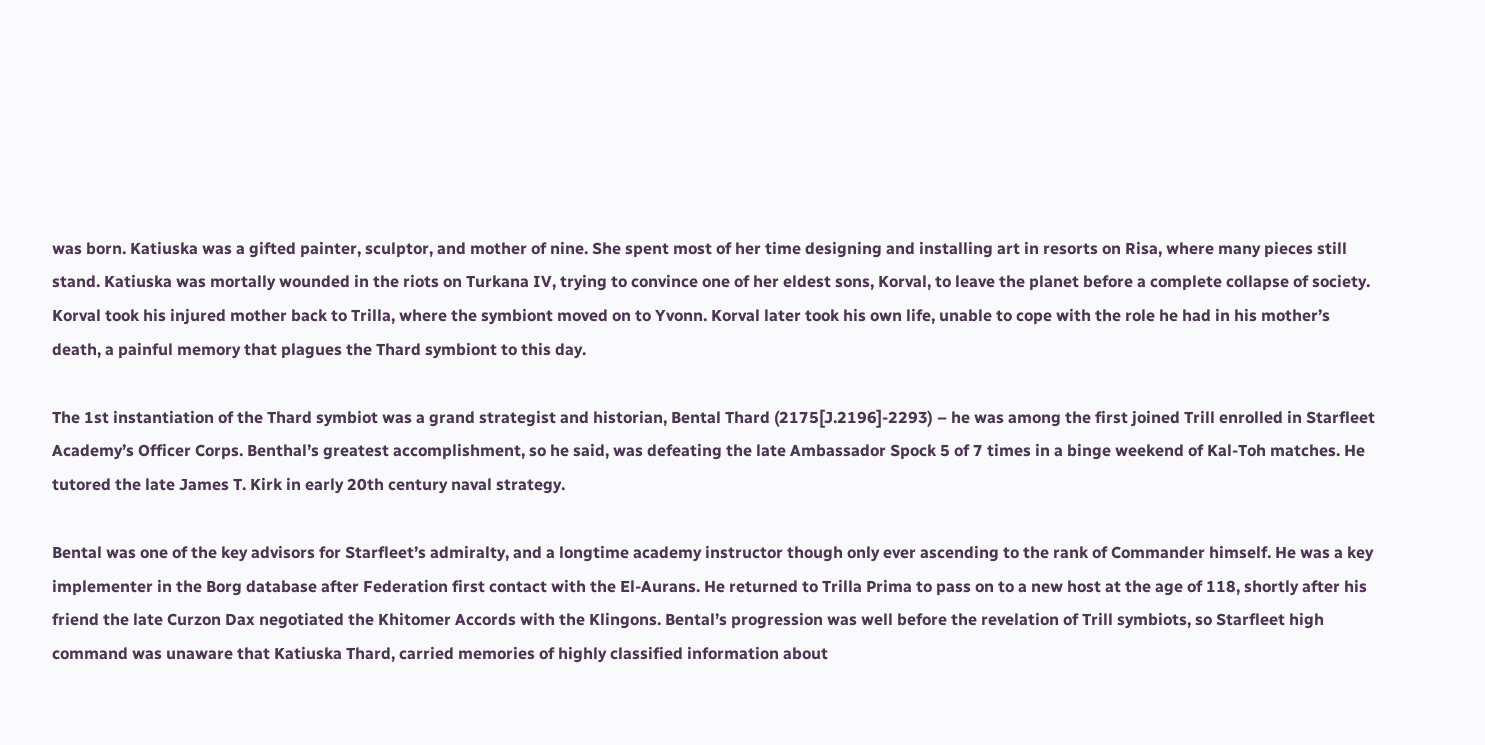was born. Katiuska was a gifted painter, sculptor, and mother of nine. She spent most of her time designing and installing art in resorts on Risa, where many pieces still stand. Katiuska was mortally wounded in the riots on Turkana IV, trying to convince one of her eldest sons, Korval, to leave the planet before a complete collapse of society. Korval took his injured mother back to Trilla, where the symbiont moved on to Yvonn. Korval later took his own life, unable to cope with the role he had in his mother’s death, a painful memory that plagues the Thard symbiont to this day.

The 1st instantiation of the Thard symbiot was a grand strategist and historian, Bental Thard (2175[J.2196]-2293) – he was among the first joined Trill enrolled in Starfleet Academy’s Officer Corps. Benthal’s greatest accomplishment, so he said, was defeating the late Ambassador Spock 5 of 7 times in a binge weekend of Kal-Toh matches. He tutored the late James T. Kirk in early 20th century naval strategy.

Bental was one of the key advisors for Starfleet’s admiralty, and a longtime academy instructor though only ever ascending to the rank of Commander himself. He was a key implementer in the Borg database after Federation first contact with the El-Aurans. He returned to Trilla Prima to pass on to a new host at the age of 118, shortly after his friend the late Curzon Dax negotiated the Khitomer Accords with the Klingons. Bental’s progression was well before the revelation of Trill symbiots, so Starfleet high command was unaware that Katiuska Thard, carried memories of highly classified information about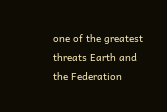one of the greatest threats Earth and the Federation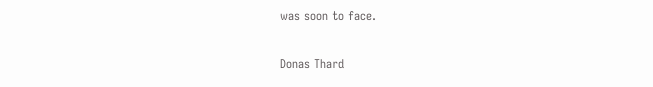was soon to face.

Donas Thard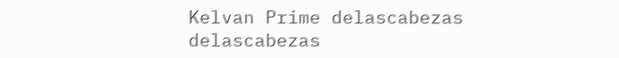Kelvan Prime delascabezas delascabezas